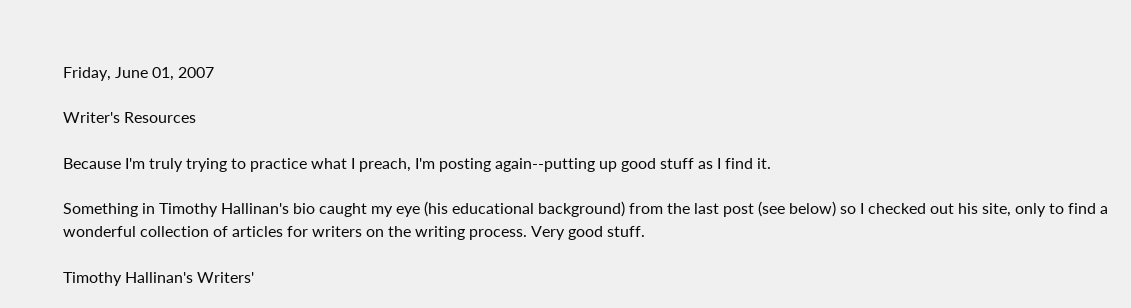Friday, June 01, 2007

Writer's Resources

Because I'm truly trying to practice what I preach, I'm posting again--putting up good stuff as I find it.

Something in Timothy Hallinan's bio caught my eye (his educational background) from the last post (see below) so I checked out his site, only to find a wonderful collection of articles for writers on the writing process. Very good stuff.

Timothy Hallinan's Writers'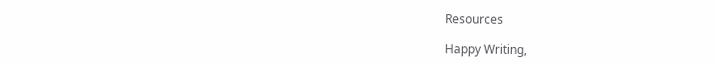Resources

Happy Writing,